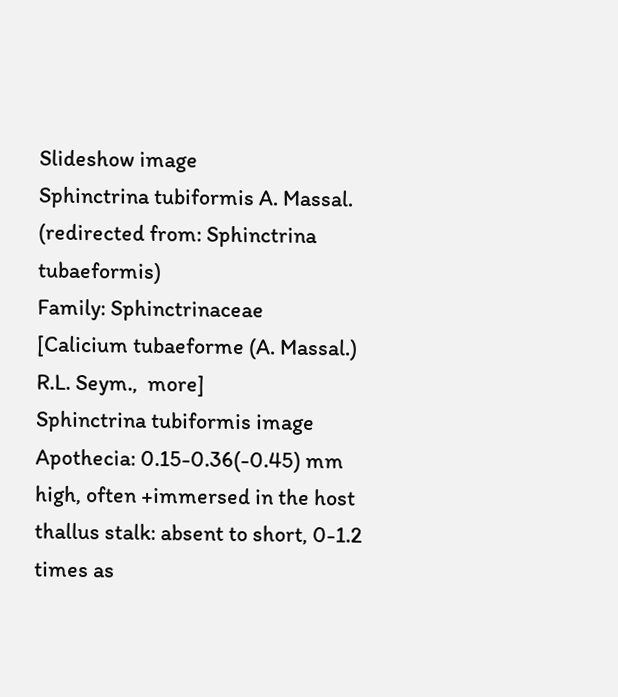Slideshow image
Sphinctrina tubiformis A. Massal. (redirected from: Sphinctrina tubaeformis)
Family: Sphinctrinaceae
[Calicium tubaeforme (A. Massal.) R.L. Seym.,  more]
Sphinctrina tubiformis image
Apothecia: 0.15-0.36(-0.45) mm high, often +immersed in the host thallus stalk: absent to short, 0-1.2 times as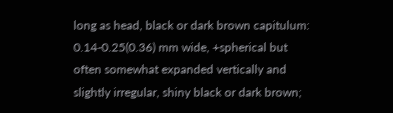long as head, black or dark brown capitulum: 0.14-0.25(0.36) mm wide, +spherical but often somewhat expanded vertically and slightly irregular, shiny black or dark brown;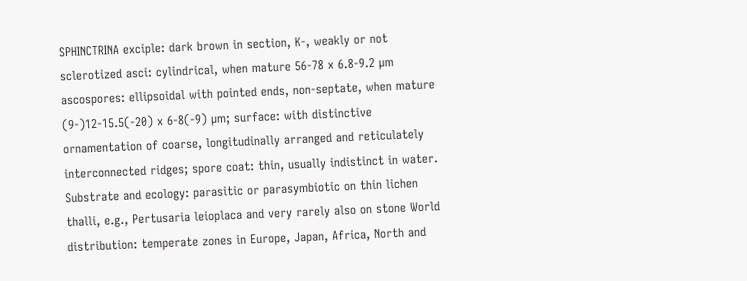SPHINCTRINA exciple: dark brown in section, K-, weakly or not sclerotized asci: cylindrical, when mature 56-78 x 6.8-9.2 µm ascospores: ellipsoidal with pointed ends, non-septate, when mature (9-)12-15.5(-20) x 6-8(-9) µm; surface: with distinctive ornamentation of coarse, longitudinally arranged and reticulately interconnected ridges; spore coat: thin, usually indistinct in water. Substrate and ecology: parasitic or parasymbiotic on thin lichen thalli, e.g., Pertusaria leioplaca and very rarely also on stone World distribution: temperate zones in Europe, Japan, Africa, North and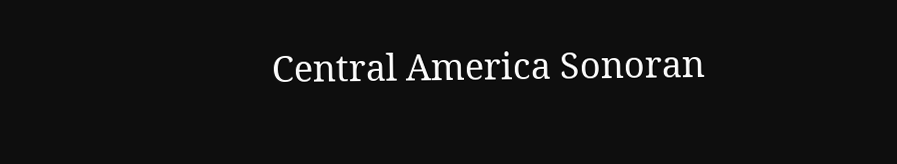Central America Sonoran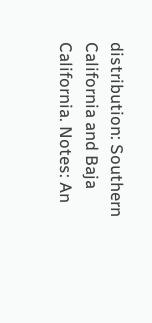distribution: Southern California and Baja California. Notes: An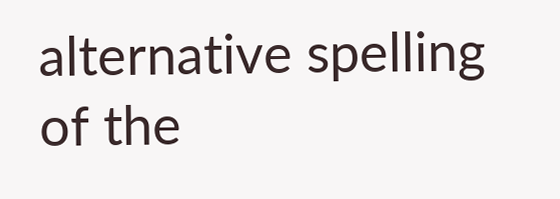alternative spelling of the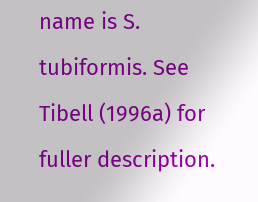name is S. tubiformis. See Tibell (1996a) for fuller description.